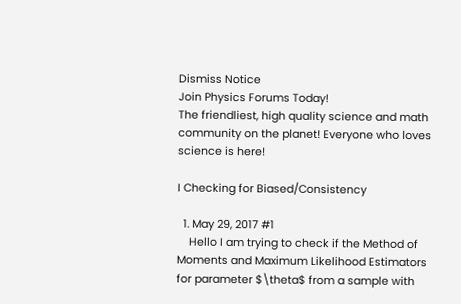Dismiss Notice
Join Physics Forums Today!
The friendliest, high quality science and math community on the planet! Everyone who loves science is here!

I Checking for Biased/Consistency

  1. May 29, 2017 #1
    Hello I am trying to check if the Method of Moments and Maximum Likelihood Estimators for parameter $\theta$ from a sample with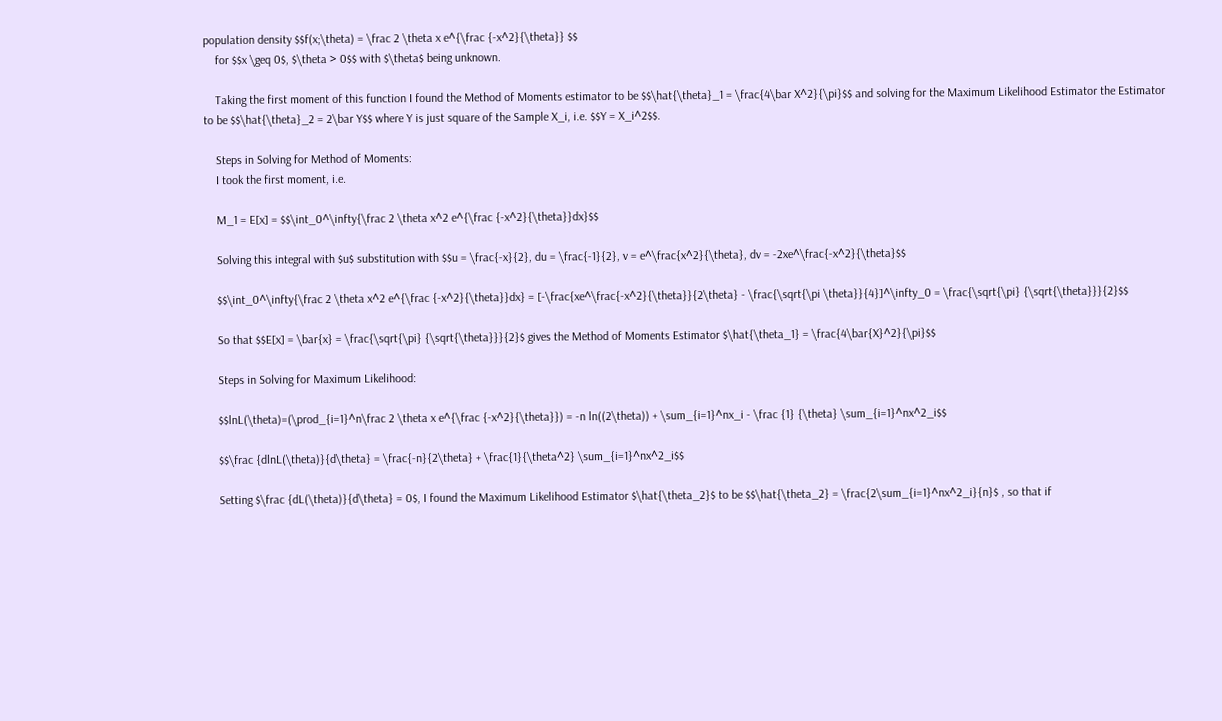population density $$f(x;\theta) = \frac 2 \theta x e^{\frac {-x^2}{\theta}} $$
    for $$x \geq 0$, $\theta > 0$$ with $\theta$ being unknown.

    Taking the first moment of this function I found the Method of Moments estimator to be $$\hat{\theta}_1 = \frac{4\bar X^2}{\pi}$$ and solving for the Maximum Likelihood Estimator the Estimator to be $$\hat{\theta}_2 = 2\bar Y$$ where Y is just square of the Sample X_i, i.e. $$Y = X_i^2$$.

    Steps in Solving for Method of Moments:
    I took the first moment, i.e.

    M_1 = E[x] = $$\int_0^\infty{\frac 2 \theta x^2 e^{\frac {-x^2}{\theta}}dx}$$

    Solving this integral with $u$ substitution with $$u = \frac{-x}{2}, du = \frac{-1}{2}, v = e^\frac{x^2}{\theta}, dv = -2xe^\frac{-x^2}{\theta}$$

    $$\int_0^\infty{\frac 2 \theta x^2 e^{\frac {-x^2}{\theta}}dx} = [-\frac{xe^\frac{-x^2}{\theta}}{2\theta} - \frac{\sqrt{\pi \theta}}{4}]^\infty_0 = \frac{\sqrt{\pi} {\sqrt{\theta}}}{2}$$

    So that $$E[x] = \bar{x} = \frac{\sqrt{\pi} {\sqrt{\theta}}}{2}$ gives the Method of Moments Estimator $\hat{\theta_1} = \frac{4\bar{X}^2}{\pi}$$

    Steps in Solving for Maximum Likelihood:

    $$lnL(\theta)=(\prod_{i=1}^n\frac 2 \theta x e^{\frac {-x^2}{\theta}}) = -n ln((2\theta)) + \sum_{i=1}^nx_i - \frac {1} {\theta} \sum_{i=1}^nx^2_i$$

    $$\frac {dlnL(\theta)}{d\theta} = \frac{-n}{2\theta} + \frac{1}{\theta^2} \sum_{i=1}^nx^2_i$$

    Setting $\frac {dL(\theta)}{d\theta} = 0$, I found the Maximum Likelihood Estimator $\hat{\theta_2}$ to be $$\hat{\theta_2} = \frac{2\sum_{i=1}^nx^2_i}{n}$ , so that if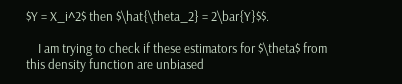$Y = X_i^2$ then $\hat{\theta_2} = 2\bar{Y}$$.

    I am trying to check if these estimators for $\theta$ from this density function are unbiased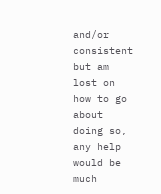and/or consistent but am lost on how to go about doing so, any help would be much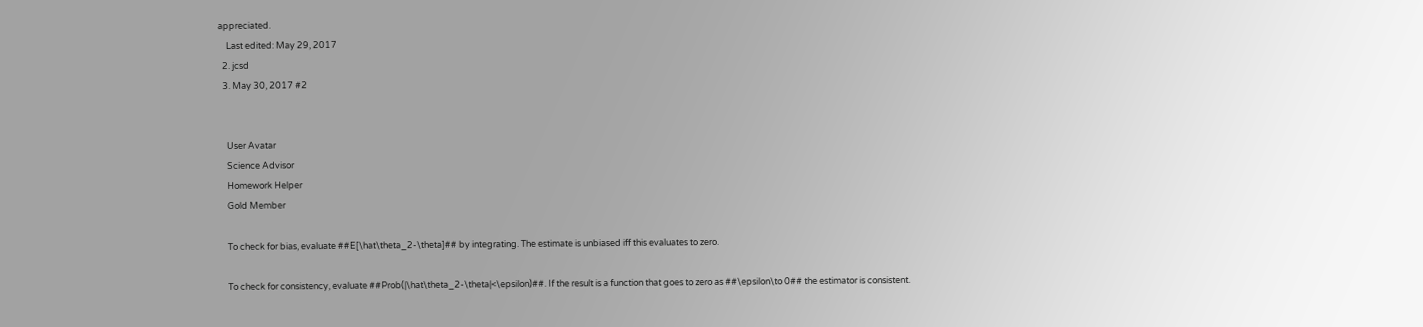appreciated.
    Last edited: May 29, 2017
  2. jcsd
  3. May 30, 2017 #2


    User Avatar
    Science Advisor
    Homework Helper
    Gold Member

    To check for bias, evaluate ##E[\hat\theta_2-\theta]## by integrating. The estimate is unbiased iff this evaluates to zero.

    To check for consistency, evaluate ##Prob(|\hat\theta_2-\theta|<\epsilon)##. If the result is a function that goes to zero as ##\epsilon\to 0## the estimator is consistent.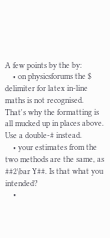A few points by the by:
    • on physicsforums the $ delimiter for latex in-line maths is not recognised. That's why the formatting is all mucked up in places above. Use a double-# instead.
    • your estimates from the two methods are the same, as ##2\bar Y##. Is that what you intended?
    •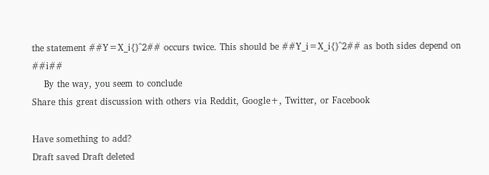the statement ##Y=X_i{}^2## occurs twice. This should be ##Y_i=X_i{}^2## as both sides depend on ##i##
    By the way, you seem to conclude
Share this great discussion with others via Reddit, Google+, Twitter, or Facebook

Have something to add?
Draft saved Draft deleted